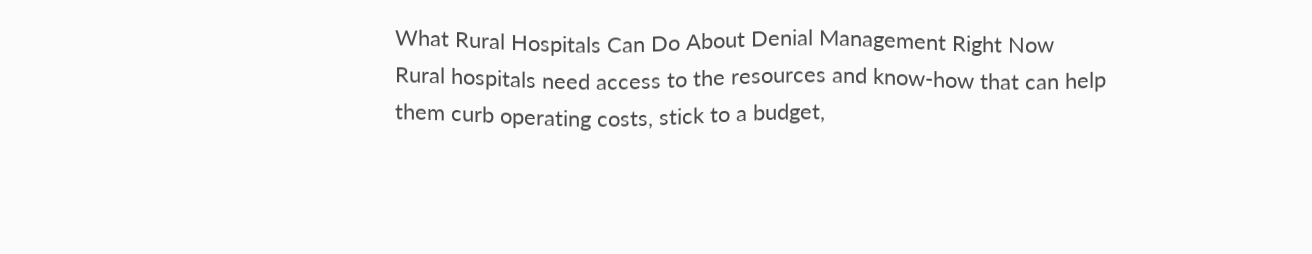What Rural Hospitals Can Do About Denial Management Right Now
Rural hospitals need access to the resources and know-how that can help them curb operating costs, stick to a budget,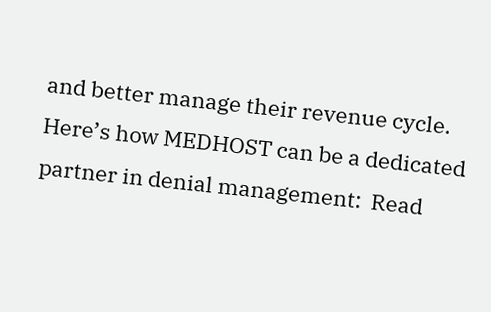and better manage their revenue cycle. Here’s how MEDHOST can be a dedicated partner in denial management:  Read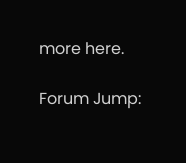more here.

Forum Jump: